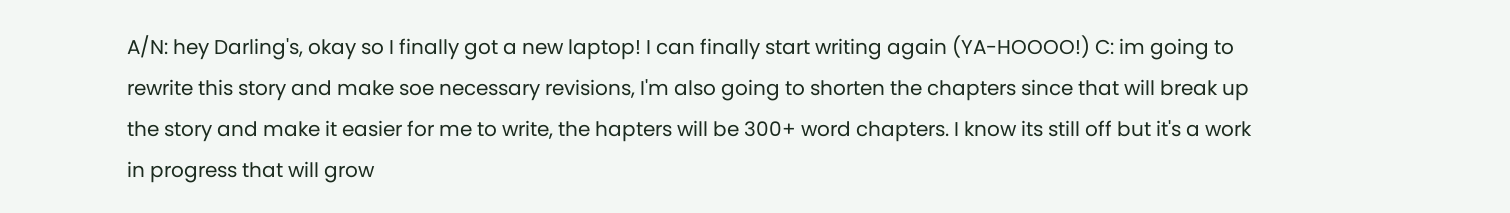A/N: hey Darling's, okay so I finally got a new laptop! I can finally start writing again (YA-HOOOO!) C: im going to rewrite this story and make soe necessary revisions, I'm also going to shorten the chapters since that will break up the story and make it easier for me to write, the hapters will be 300+ word chapters. I know its still off but it's a work in progress that will grow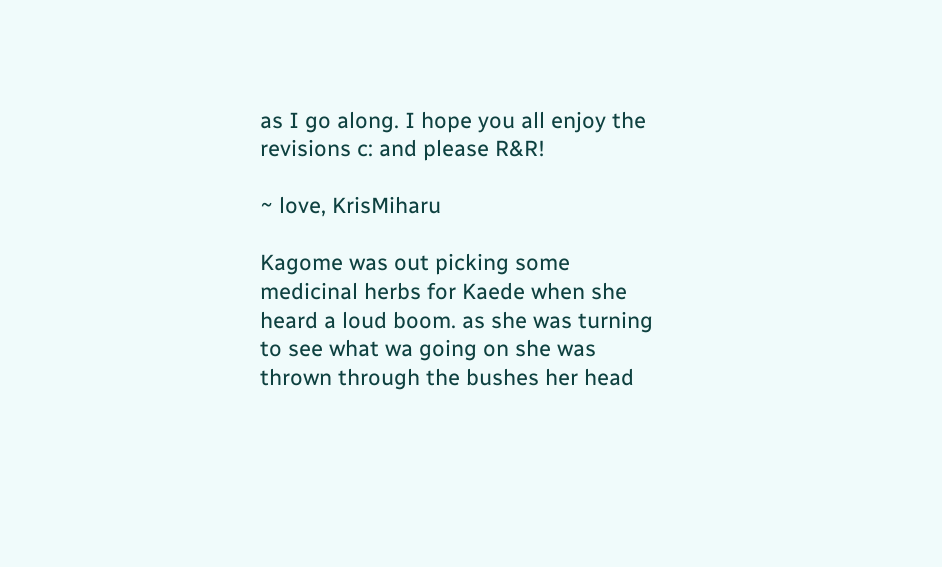as I go along. I hope you all enjoy the revisions c: and please R&R!

~ love, KrisMiharu

Kagome was out picking some medicinal herbs for Kaede when she heard a loud boom. as she was turning to see what wa going on she was thrown through the bushes her head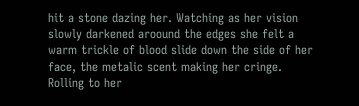hit a stone dazing her. Watching as her vision slowly darkened aroound the edges she felt a warm trickle of blood slide down the side of her face, the metalic scent making her cringe. Rolling to her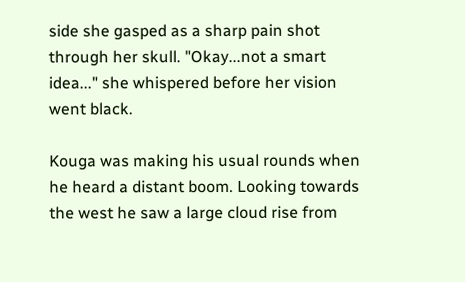side she gasped as a sharp pain shot through her skull. "Okay...not a smart idea..." she whispered before her vision went black.

Kouga was making his usual rounds when he heard a distant boom. Looking towards the west he saw a large cloud rise from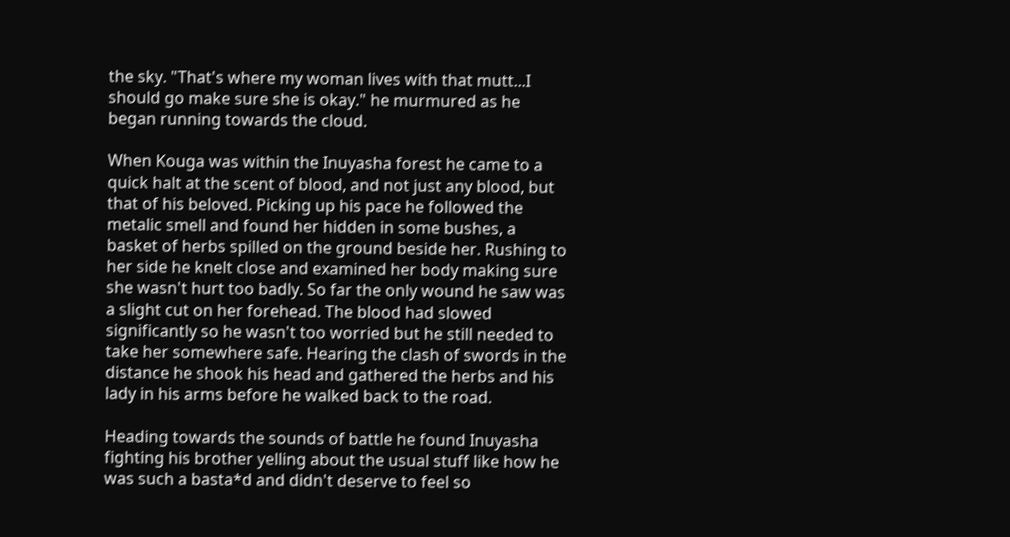the sky. "That's where my woman lives with that mutt...I should go make sure she is okay." he murmured as he began running towards the cloud.

When Kouga was within the Inuyasha forest he came to a quick halt at the scent of blood, and not just any blood, but that of his beloved. Picking up his pace he followed the metalic smell and found her hidden in some bushes, a basket of herbs spilled on the ground beside her. Rushing to her side he knelt close and examined her body making sure she wasn't hurt too badly. So far the only wound he saw was a slight cut on her forehead. The blood had slowed significantly so he wasn't too worried but he still needed to take her somewhere safe. Hearing the clash of swords in the distance he shook his head and gathered the herbs and his lady in his arms before he walked back to the road.

Heading towards the sounds of battle he found Inuyasha fighting his brother yelling about the usual stuff like how he was such a basta*d and didn't deserve to feel so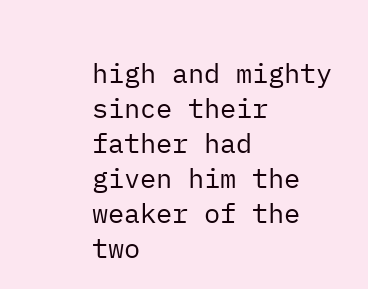high and mighty since their father had given him the weaker of the two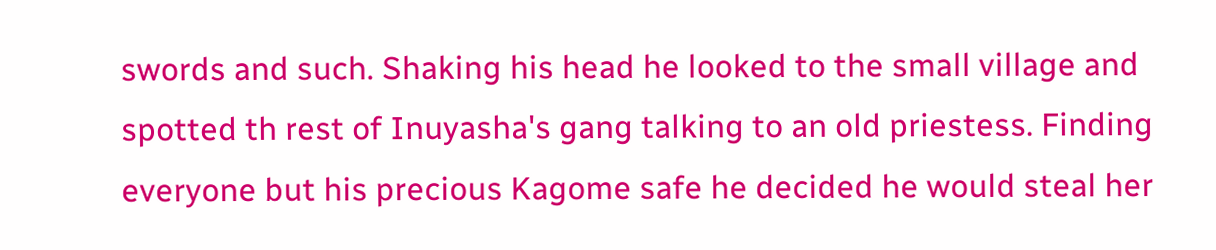swords and such. Shaking his head he looked to the small village and spotted th rest of Inuyasha's gang talking to an old priestess. Finding everyone but his precious Kagome safe he decided he would steal her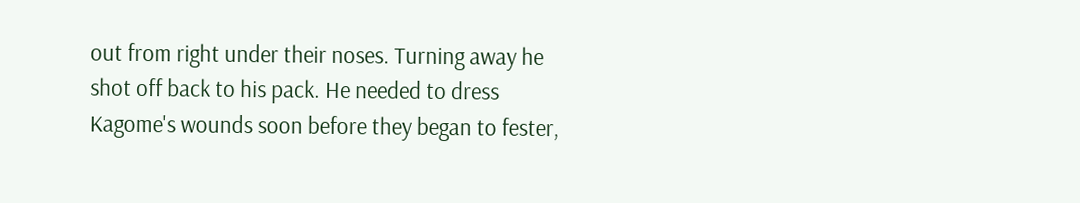out from right under their noses. Turning away he shot off back to his pack. He needed to dress Kagome's wounds soon before they began to fester,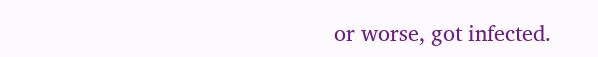or worse, got infected.